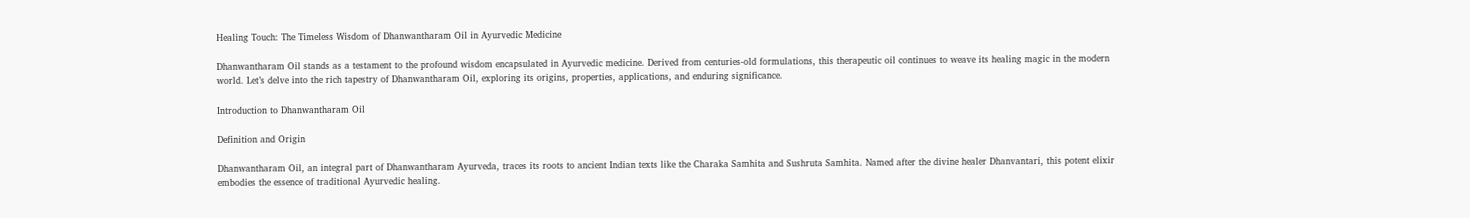Healing Touch: The Timeless Wisdom of Dhanwantharam Oil in Ayurvedic Medicine

Dhanwantharam Oil stands as a testament to the profound wisdom encapsulated in Ayurvedic medicine. Derived from centuries-old formulations, this therapeutic oil continues to weave its healing magic in the modern world. Let’s delve into the rich tapestry of Dhanwantharam Oil, exploring its origins, properties, applications, and enduring significance.

Introduction to Dhanwantharam Oil

Definition and Origin

Dhanwantharam Oil, an integral part of Dhanwantharam Ayurveda, traces its roots to ancient Indian texts like the Charaka Samhita and Sushruta Samhita. Named after the divine healer Dhanvantari, this potent elixir embodies the essence of traditional Ayurvedic healing.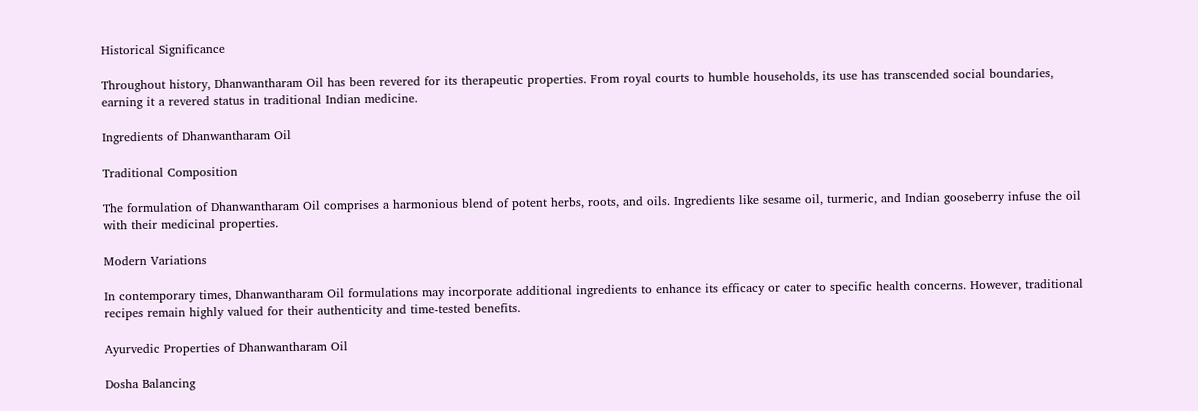Historical Significance

Throughout history, Dhanwantharam Oil has been revered for its therapeutic properties. From royal courts to humble households, its use has transcended social boundaries, earning it a revered status in traditional Indian medicine.

Ingredients of Dhanwantharam Oil

Traditional Composition

The formulation of Dhanwantharam Oil comprises a harmonious blend of potent herbs, roots, and oils. Ingredients like sesame oil, turmeric, and Indian gooseberry infuse the oil with their medicinal properties.

Modern Variations

In contemporary times, Dhanwantharam Oil formulations may incorporate additional ingredients to enhance its efficacy or cater to specific health concerns. However, traditional recipes remain highly valued for their authenticity and time-tested benefits.

Ayurvedic Properties of Dhanwantharam Oil

Dosha Balancing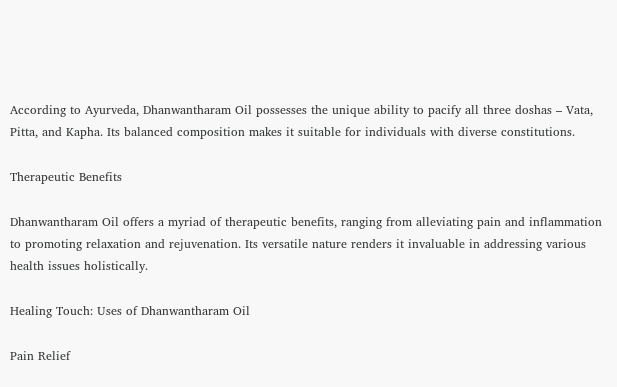According to Ayurveda, Dhanwantharam Oil possesses the unique ability to pacify all three doshas – Vata, Pitta, and Kapha. Its balanced composition makes it suitable for individuals with diverse constitutions.

Therapeutic Benefits

Dhanwantharam Oil offers a myriad of therapeutic benefits, ranging from alleviating pain and inflammation to promoting relaxation and rejuvenation. Its versatile nature renders it invaluable in addressing various health issues holistically.

Healing Touch: Uses of Dhanwantharam Oil

Pain Relief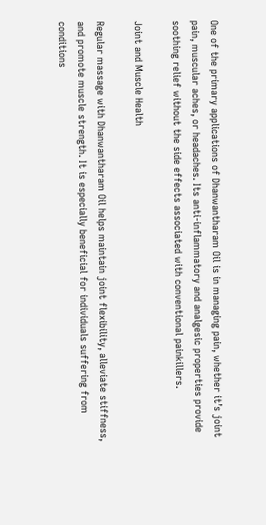One of the primary applications of Dhanwantharam Oil is in managing pain, whether it’s joint pain, muscular aches, or headaches. Its anti-inflammatory and analgesic properties provide soothing relief without the side effects associated with conventional painkillers.

Joint and Muscle Health

Regular massage with Dhanwantharam Oil helps maintain joint flexibility, alleviate stiffness, and promote muscle strength. It is especially beneficial for individuals suffering from conditions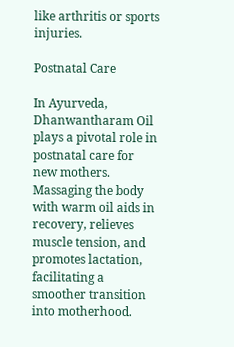like arthritis or sports injuries.

Postnatal Care

In Ayurveda, Dhanwantharam Oil plays a pivotal role in postnatal care for new mothers. Massaging the body with warm oil aids in recovery, relieves muscle tension, and promotes lactation, facilitating a smoother transition into motherhood.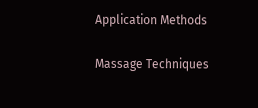Application Methods

Massage Techniques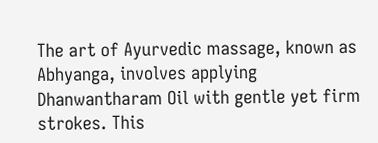The art of Ayurvedic massage, known as Abhyanga, involves applying Dhanwantharam Oil with gentle yet firm strokes. This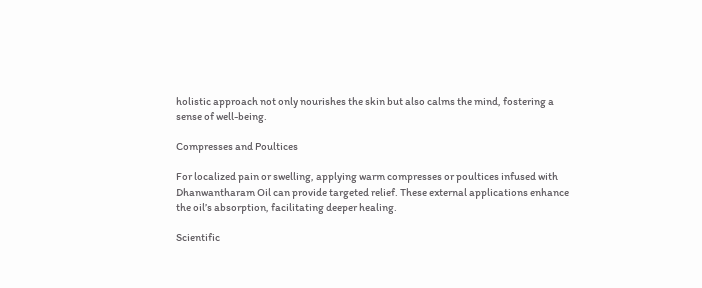holistic approach not only nourishes the skin but also calms the mind, fostering a sense of well-being.

Compresses and Poultices

For localized pain or swelling, applying warm compresses or poultices infused with Dhanwantharam Oil can provide targeted relief. These external applications enhance the oil’s absorption, facilitating deeper healing.

Scientific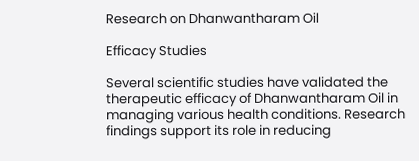Research on Dhanwantharam Oil

Efficacy Studies

Several scientific studies have validated the therapeutic efficacy of Dhanwantharam Oil in managing various health conditions. Research findings support its role in reducing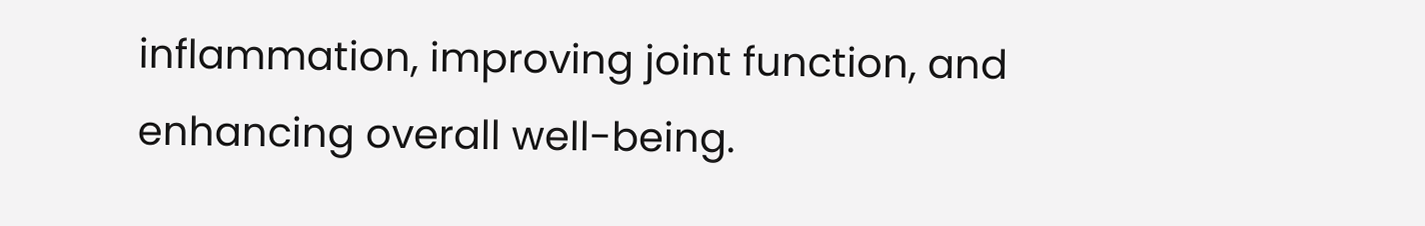inflammation, improving joint function, and enhancing overall well-being.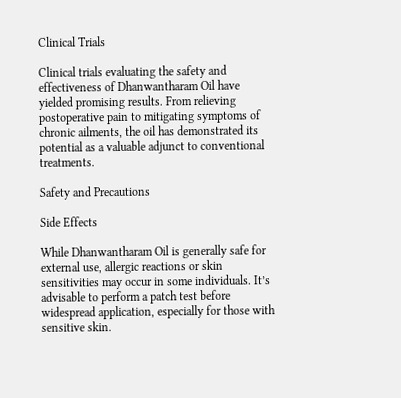Clinical Trials

Clinical trials evaluating the safety and effectiveness of Dhanwantharam Oil have yielded promising results. From relieving postoperative pain to mitigating symptoms of chronic ailments, the oil has demonstrated its potential as a valuable adjunct to conventional treatments.

Safety and Precautions

Side Effects

While Dhanwantharam Oil is generally safe for external use, allergic reactions or skin sensitivities may occur in some individuals. It’s advisable to perform a patch test before widespread application, especially for those with sensitive skin.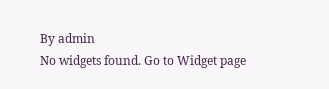By admin
No widgets found. Go to Widget page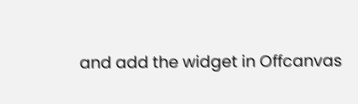and add the widget in Offcanvas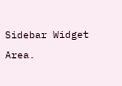Sidebar Widget Area.